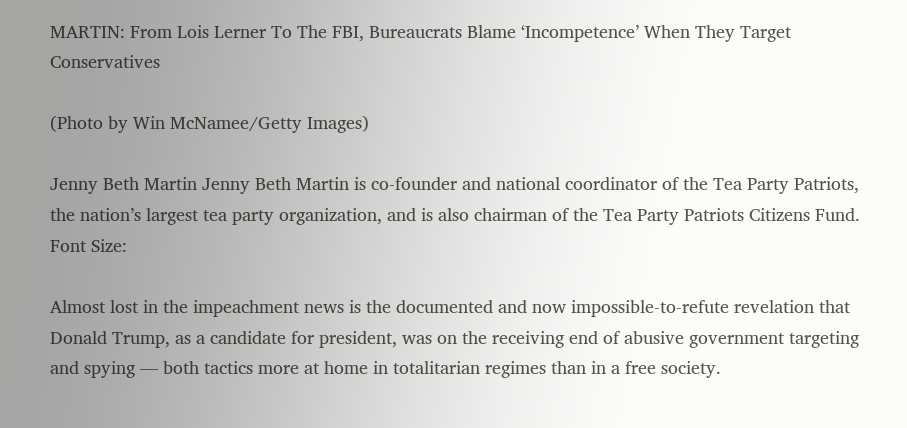MARTIN: From Lois Lerner To The FBI, Bureaucrats Blame ‘Incompetence’ When They Target Conservatives

(Photo by Win McNamee/Getty Images)

Jenny Beth Martin Jenny Beth Martin is co-founder and national coordinator of the Tea Party Patriots, the nation’s largest tea party organization, and is also chairman of the Tea Party Patriots Citizens Fund.
Font Size:

Almost lost in the impeachment news is the documented and now impossible-to-refute revelation that Donald Trump, as a candidate for president, was on the receiving end of abusive government targeting and spying — both tactics more at home in totalitarian regimes than in a free society.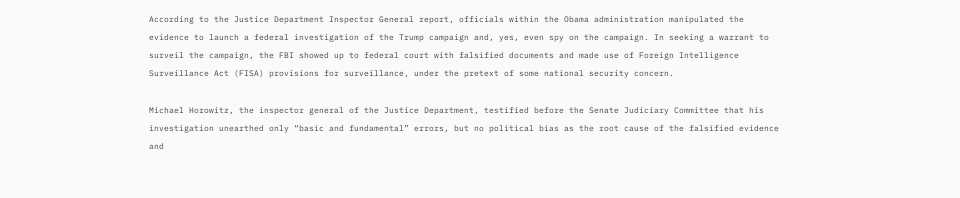According to the Justice Department Inspector General report, officials within the Obama administration manipulated the evidence to launch a federal investigation of the Trump campaign and, yes, even spy on the campaign. In seeking a warrant to surveil the campaign, the FBI showed up to federal court with falsified documents and made use of Foreign Intelligence Surveillance Act (FISA) provisions for surveillance, under the pretext of some national security concern.

Michael Horowitz, the inspector general of the Justice Department, testified before the Senate Judiciary Committee that his investigation unearthed only “basic and fundamental” errors, but no political bias as the root cause of the falsified evidence and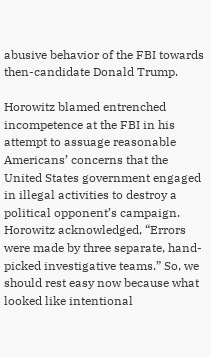abusive behavior of the FBI towards then-candidate Donald Trump.

Horowitz blamed entrenched incompetence at the FBI in his attempt to assuage reasonable Americans’ concerns that the United States government engaged in illegal activities to destroy a political opponent’s campaign. Horowitz acknowledged, “Errors were made by three separate, hand-picked investigative teams.” So, we should rest easy now because what looked like intentional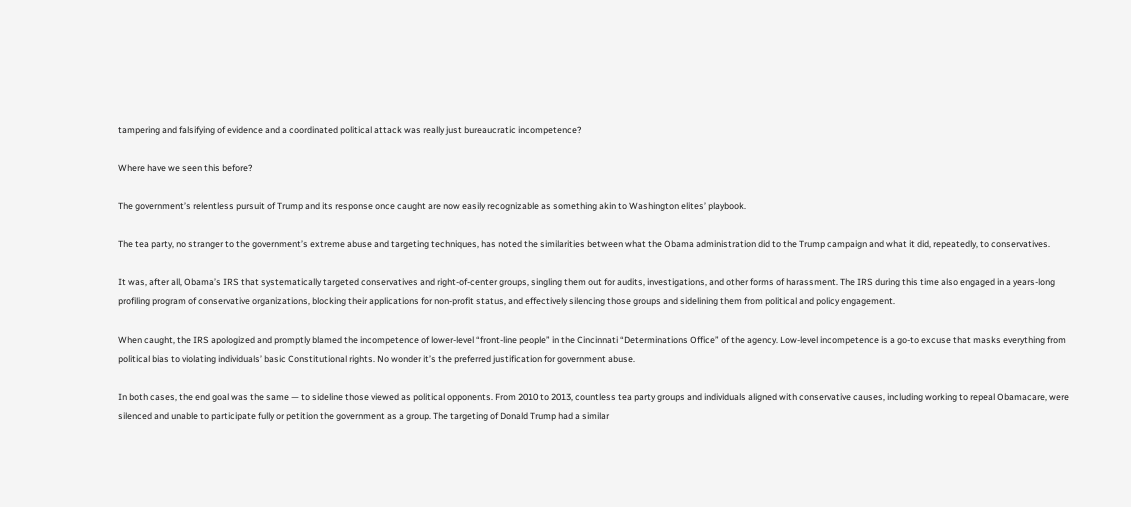tampering and falsifying of evidence and a coordinated political attack was really just bureaucratic incompetence?

Where have we seen this before?

The government’s relentless pursuit of Trump and its response once caught are now easily recognizable as something akin to Washington elites’ playbook.

The tea party, no stranger to the government’s extreme abuse and targeting techniques, has noted the similarities between what the Obama administration did to the Trump campaign and what it did, repeatedly, to conservatives.

It was, after all, Obama’s IRS that systematically targeted conservatives and right-of-center groups, singling them out for audits, investigations, and other forms of harassment. The IRS during this time also engaged in a years-long profiling program of conservative organizations, blocking their applications for non-profit status, and effectively silencing those groups and sidelining them from political and policy engagement.

When caught, the IRS apologized and promptly blamed the incompetence of lower-level “front-line people” in the Cincinnati “Determinations Office” of the agency. Low-level incompetence is a go-to excuse that masks everything from political bias to violating individuals’ basic Constitutional rights. No wonder it’s the preferred justification for government abuse.

In both cases, the end goal was the same — to sideline those viewed as political opponents. From 2010 to 2013, countless tea party groups and individuals aligned with conservative causes, including working to repeal Obamacare, were silenced and unable to participate fully or petition the government as a group. The targeting of Donald Trump had a similar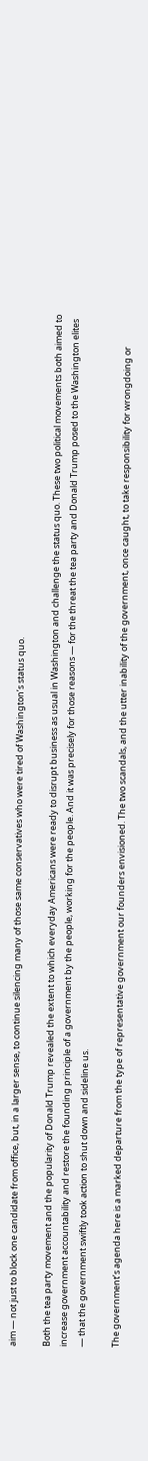aim — not just to block one candidate from office, but, in a larger sense, to continue silencing many of those same conservatives who were tired of Washington’s status quo.

Both the tea party movement and the popularity of Donald Trump revealed the extent to which everyday Americans were ready to disrupt business as usual in Washington and challenge the status quo. These two political movements both aimed to increase government accountability and restore the founding principle of a government by the people, working for the people. And it was precisely for those reasons — for the threat the tea party and Donald Trump posed to the Washington elites — that the government swiftly took action to shut down and sideline us.

The government’s agenda here is a marked departure from the type of representative government our founders envisioned. The two scandals, and the utter inability of the government, once caught, to take responsibility for wrongdoing or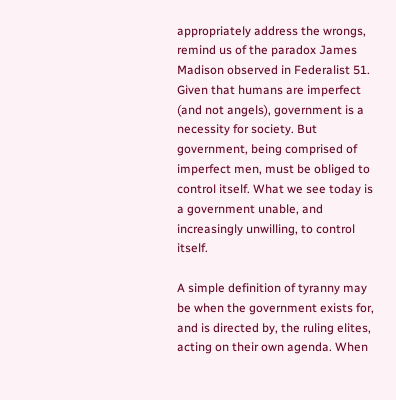appropriately address the wrongs, remind us of the paradox James Madison observed in Federalist 51. Given that humans are imperfect (and not angels), government is a necessity for society. But government, being comprised of imperfect men, must be obliged to control itself. What we see today is a government unable, and increasingly unwilling, to control itself.

A simple definition of tyranny may be when the government exists for, and is directed by, the ruling elites, acting on their own agenda. When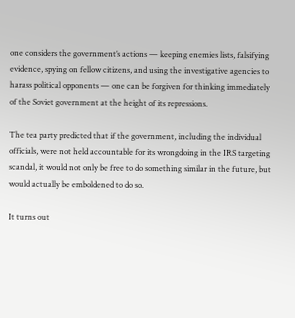one considers the government’s actions — keeping enemies lists, falsifying evidence, spying on fellow citizens, and using the investigative agencies to harass political opponents — one can be forgiven for thinking immediately of the Soviet government at the height of its repressions.

The tea party predicted that if the government, including the individual officials, were not held accountable for its wrongdoing in the IRS targeting scandal, it would not only be free to do something similar in the future, but would actually be emboldened to do so.

It turns out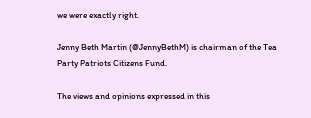we were exactly right.

Jenny Beth Martin (@JennyBethM) is chairman of the Tea Party Patriots Citizens Fund.

The views and opinions expressed in this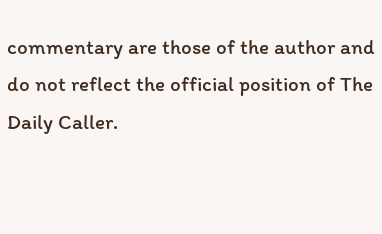commentary are those of the author and do not reflect the official position of The Daily Caller.